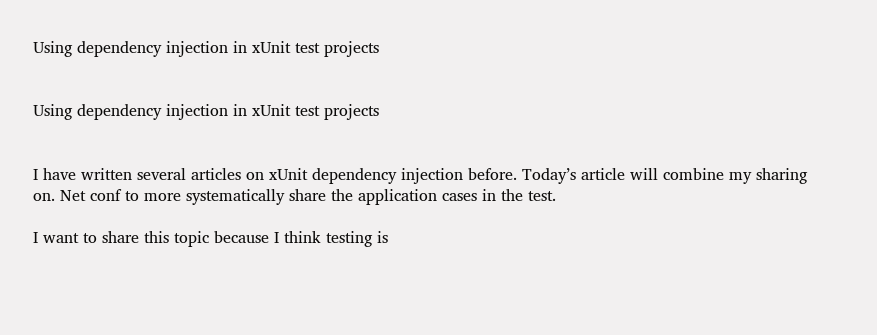Using dependency injection in xUnit test projects


Using dependency injection in xUnit test projects


I have written several articles on xUnit dependency injection before. Today’s article will combine my sharing on. Net conf to more systematically share the application cases in the test.

I want to share this topic because I think testing is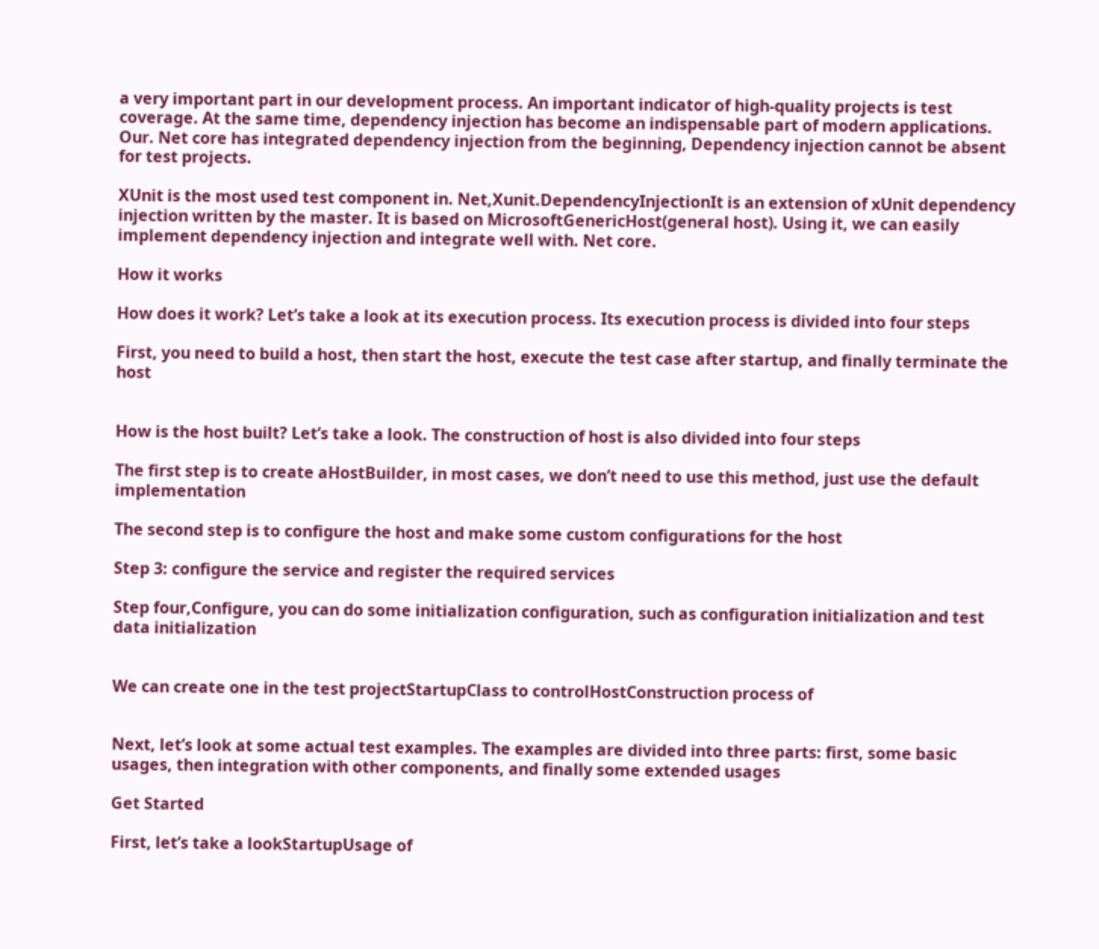a very important part in our development process. An important indicator of high-quality projects is test coverage. At the same time, dependency injection has become an indispensable part of modern applications. Our. Net core has integrated dependency injection from the beginning, Dependency injection cannot be absent for test projects.

XUnit is the most used test component in. Net,Xunit.DependencyInjectionIt is an extension of xUnit dependency injection written by the master. It is based on MicrosoftGenericHost(general host). Using it, we can easily implement dependency injection and integrate well with. Net core.

How it works

How does it work? Let’s take a look at its execution process. Its execution process is divided into four steps

First, you need to build a host, then start the host, execute the test case after startup, and finally terminate the host


How is the host built? Let’s take a look. The construction of host is also divided into four steps

The first step is to create aHostBuilder, in most cases, we don’t need to use this method, just use the default implementation

The second step is to configure the host and make some custom configurations for the host

Step 3: configure the service and register the required services

Step four,Configure, you can do some initialization configuration, such as configuration initialization and test data initialization


We can create one in the test projectStartupClass to controlHostConstruction process of


Next, let’s look at some actual test examples. The examples are divided into three parts: first, some basic usages, then integration with other components, and finally some extended usages

Get Started

First, let’s take a lookStartupUsage of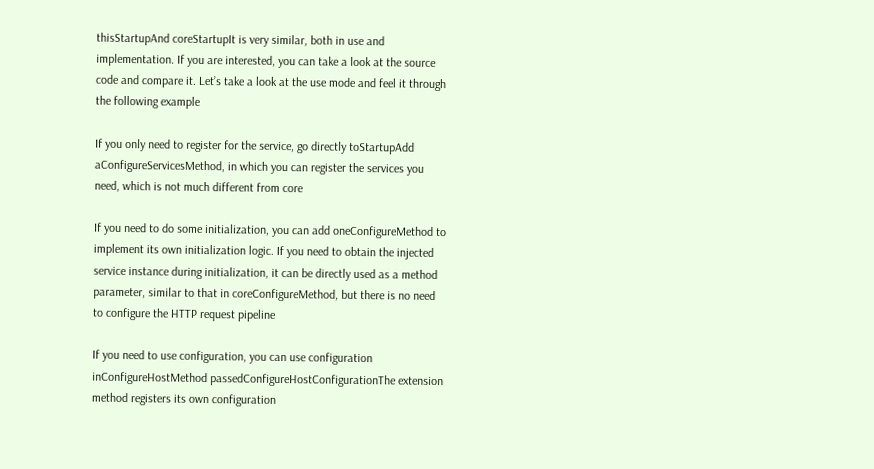thisStartupAnd coreStartupIt is very similar, both in use and implementation. If you are interested, you can take a look at the source code and compare it. Let’s take a look at the use mode and feel it through the following example

If you only need to register for the service, go directly toStartupAdd aConfigureServicesMethod, in which you can register the services you need, which is not much different from core

If you need to do some initialization, you can add oneConfigureMethod to implement its own initialization logic. If you need to obtain the injected service instance during initialization, it can be directly used as a method parameter, similar to that in coreConfigureMethod, but there is no need to configure the HTTP request pipeline

If you need to use configuration, you can use configuration inConfigureHostMethod passedConfigureHostConfigurationThe extension method registers its own configuration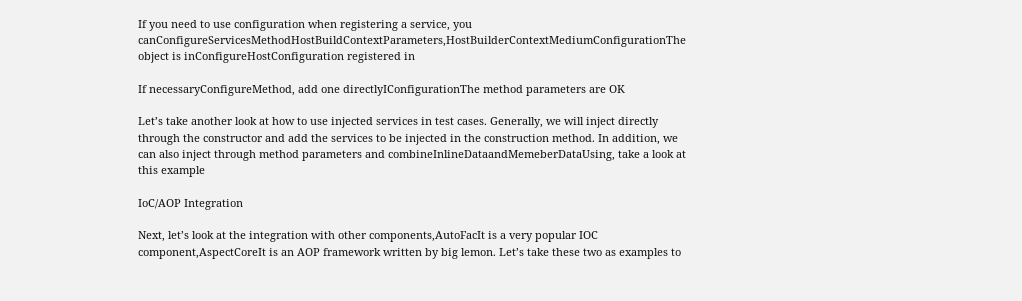If you need to use configuration when registering a service, you canConfigureServicesMethodHostBuildContextParameters,HostBuilderContextMediumConfigurationThe object is inConfigureHostConfiguration registered in

If necessaryConfigureMethod, add one directlyIConfigurationThe method parameters are OK

Let’s take another look at how to use injected services in test cases. Generally, we will inject directly through the constructor and add the services to be injected in the construction method. In addition, we can also inject through method parameters and combineInlineDataandMemeberDataUsing, take a look at this example

IoC/AOP Integration

Next, let’s look at the integration with other components,AutoFacIt is a very popular IOC component,AspectCoreIt is an AOP framework written by big lemon. Let’s take these two as examples to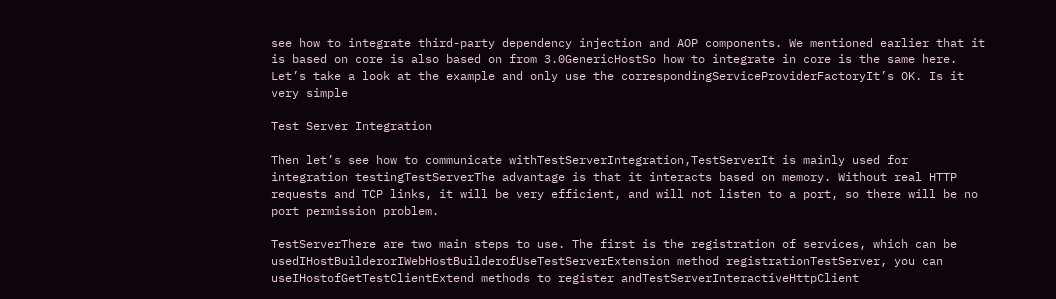see how to integrate third-party dependency injection and AOP components. We mentioned earlier that it is based on core is also based on from 3.0GenericHostSo how to integrate in core is the same here. Let’s take a look at the example and only use the correspondingServiceProviderFactoryIt’s OK. Is it very simple

Test Server Integration

Then let’s see how to communicate withTestServerIntegration,TestServerIt is mainly used for integration testingTestServerThe advantage is that it interacts based on memory. Without real HTTP requests and TCP links, it will be very efficient, and will not listen to a port, so there will be no port permission problem.

TestServerThere are two main steps to use. The first is the registration of services, which can be usedIHostBuilderorIWebHostBuilderofUseTestServerExtension method registrationTestServer, you can useIHostofGetTestClientExtend methods to register andTestServerInteractiveHttpClient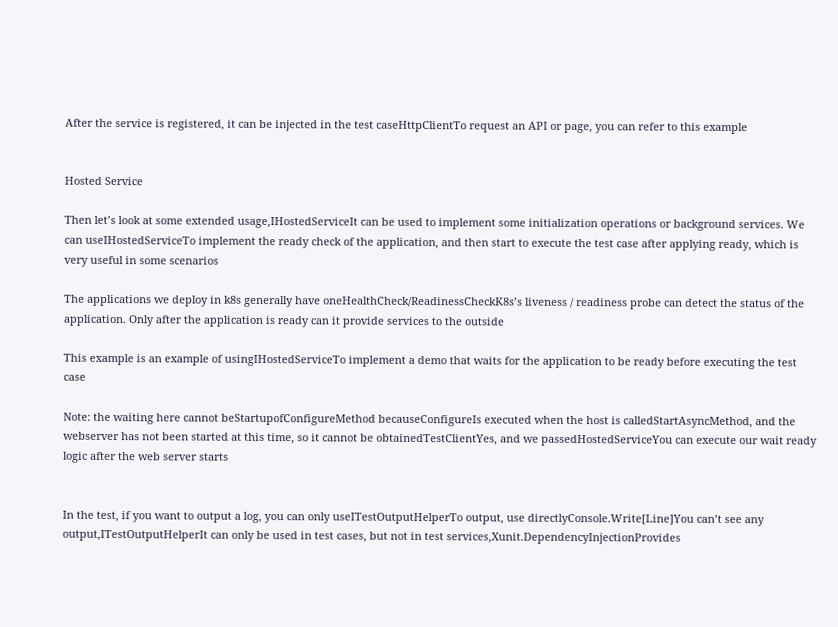After the service is registered, it can be injected in the test caseHttpClientTo request an API or page, you can refer to this example


Hosted Service

Then let’s look at some extended usage,IHostedServiceIt can be used to implement some initialization operations or background services. We can useIHostedServiceTo implement the ready check of the application, and then start to execute the test case after applying ready, which is very useful in some scenarios

The applications we deploy in k8s generally have oneHealthCheck/ReadinessCheckK8s’s liveness / readiness probe can detect the status of the application. Only after the application is ready can it provide services to the outside

This example is an example of usingIHostedServiceTo implement a demo that waits for the application to be ready before executing the test case

Note: the waiting here cannot beStartupofConfigureMethod becauseConfigureIs executed when the host is calledStartAsyncMethod, and the webserver has not been started at this time, so it cannot be obtainedTestClientYes, and we passedHostedServiceYou can execute our wait ready logic after the web server starts


In the test, if you want to output a log, you can only useITestOutputHelperTo output, use directlyConsole.Write[Line]You can’t see any output,ITestOutputHelperIt can only be used in test cases, but not in test services,Xunit.DependencyInjectionProvides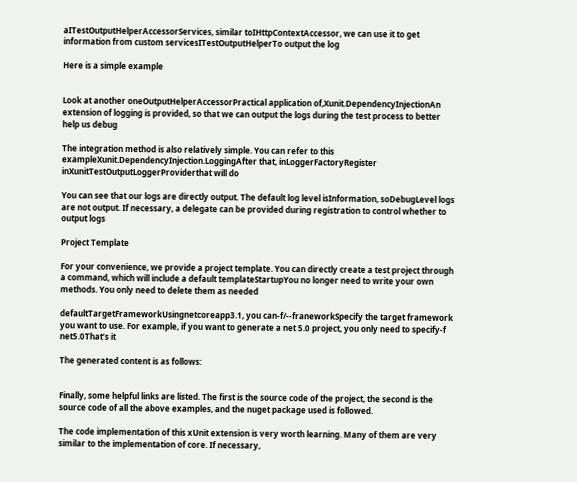aITestOutputHelperAccessorServices, similar toIHttpContextAccessor, we can use it to get information from custom servicesITestOutputHelperTo output the log

Here is a simple example


Look at another oneOutputHelperAccessorPractical application of,Xunit.DependencyInjectionAn extension of logging is provided, so that we can output the logs during the test process to better help us debug

The integration method is also relatively simple. You can refer to this exampleXunit.DependencyInjection.LoggingAfter that, inLoggerFactoryRegister inXunitTestOutputLoggerProviderthat will do

You can see that our logs are directly output. The default log level isInformation, soDebugLevel logs are not output. If necessary, a delegate can be provided during registration to control whether to output logs

Project Template

For your convenience, we provide a project template. You can directly create a test project through a command, which will include a default templateStartupYou no longer need to write your own methods. You only need to delete them as needed

defaultTargetFrameworkUsingnetcoreapp3.1, you can-f/--franeworkSpecify the target framework you want to use. For example, if you want to generate a net 5.0 project, you only need to specify-f net5.0That’s it

The generated content is as follows:


Finally, some helpful links are listed. The first is the source code of the project, the second is the source code of all the above examples, and the nuget package used is followed.

The code implementation of this xUnit extension is very worth learning. Many of them are very similar to the implementation of core. If necessary,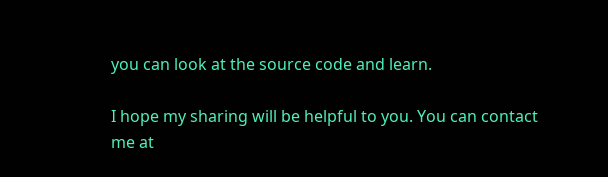you can look at the source code and learn.

I hope my sharing will be helpful to you. You can contact me at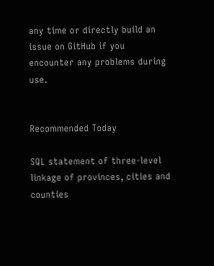any time or directly build an issue on GitHub if you encounter any problems during use.


Recommended Today

SQL statement of three-level linkage of provinces, cities and counties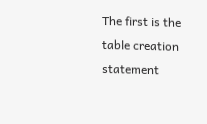The first is the table creation statement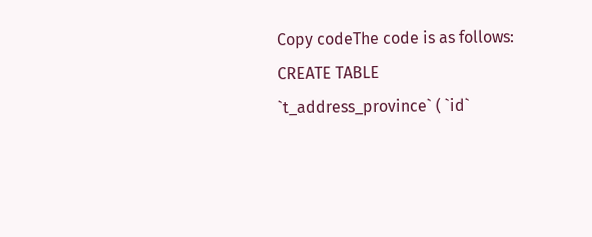Copy codeThe code is as follows: CREATE TABLE `t_address_province` ( `id`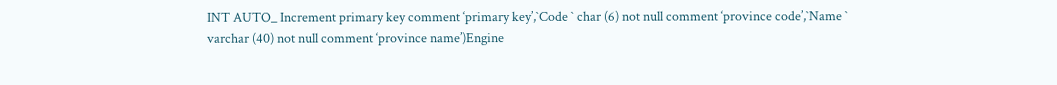INT AUTO_ Increment primary key comment ‘primary key’,`Code ` char (6) not null comment ‘province code’,`Name ` varchar (40) not null comment ‘province name’)Engine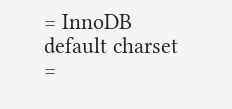= InnoDB default charset =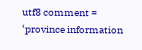utf8 comment = ‘province information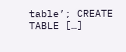table’; CREATE TABLE […]